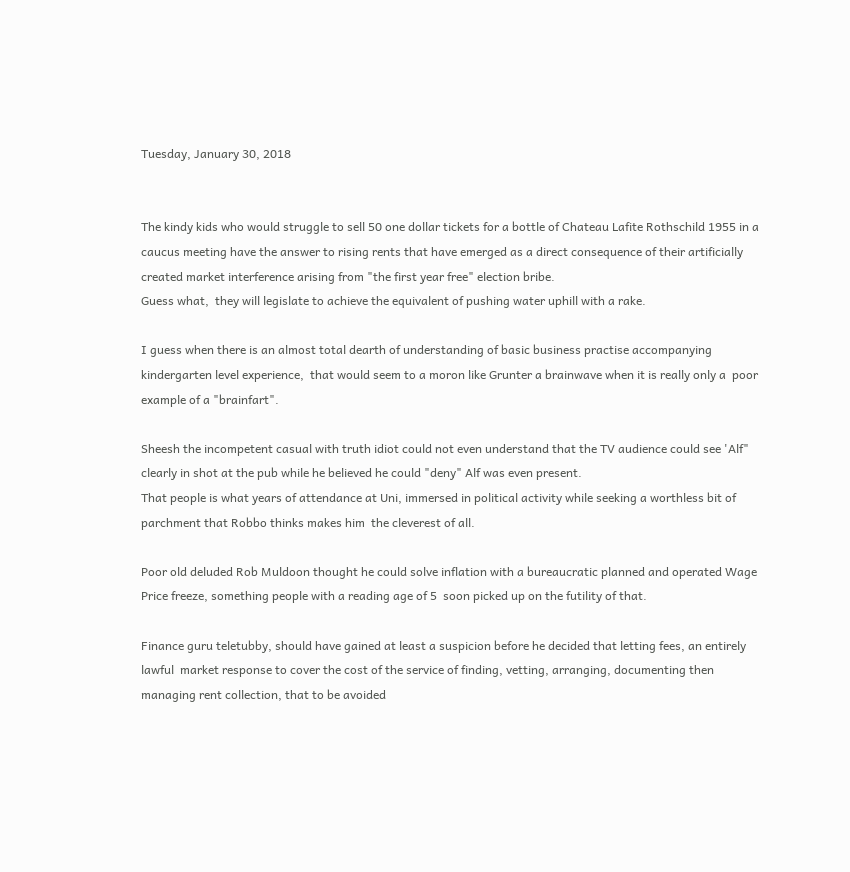Tuesday, January 30, 2018


The kindy kids who would struggle to sell 50 one dollar tickets for a bottle of Chateau Lafite Rothschild 1955 in a caucus meeting have the answer to rising rents that have emerged as a direct consequence of their artificially created market interference arising from "the first year free" election bribe.
Guess what,  they will legislate to achieve the equivalent of pushing water uphill with a rake.

I guess when there is an almost total dearth of understanding of basic business practise accompanying kindergarten level experience,  that would seem to a moron like Grunter a brainwave when it is really only a  poor example of a "brainfart".

Sheesh the incompetent casual with truth idiot could not even understand that the TV audience could see 'Alf" clearly in shot at the pub while he believed he could "deny" Alf was even present.
That people is what years of attendance at Uni, immersed in political activity while seeking a worthless bit of parchment that Robbo thinks makes him  the cleverest of all.

Poor old deluded Rob Muldoon thought he could solve inflation with a bureaucratic planned and operated Wage Price freeze, something people with a reading age of 5  soon picked up on the futility of that.

Finance guru teletubby, should have gained at least a suspicion before he decided that letting fees, an entirely lawful  market response to cover the cost of the service of finding, vetting, arranging, documenting then managing rent collection, that to be avoided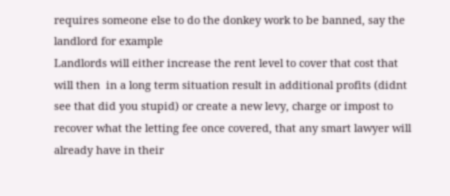requires someone else to do the donkey work to be banned, say the landlord for example
Landlords will either increase the rent level to cover that cost that will then  in a long term situation result in additional profits (didnt see that did you stupid) or create a new levy, charge or impost to recover what the letting fee once covered, that any smart lawyer will  already have in their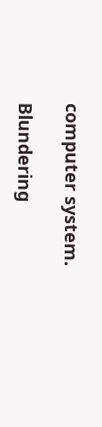computer system.

Blundering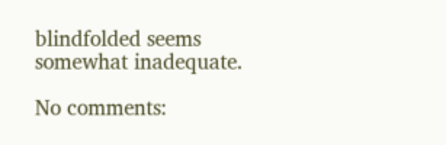blindfolded seems somewhat inadequate.

No comments: